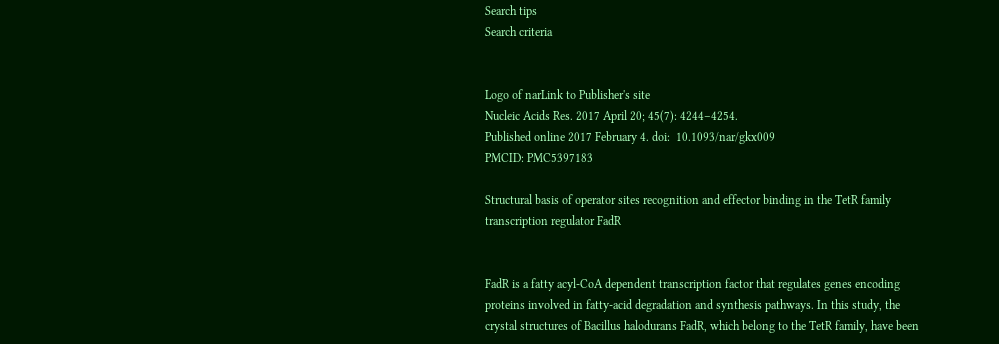Search tips
Search criteria


Logo of narLink to Publisher's site
Nucleic Acids Res. 2017 April 20; 45(7): 4244–4254.
Published online 2017 February 4. doi:  10.1093/nar/gkx009
PMCID: PMC5397183

Structural basis of operator sites recognition and effector binding in the TetR family transcription regulator FadR


FadR is a fatty acyl-CoA dependent transcription factor that regulates genes encoding proteins involved in fatty-acid degradation and synthesis pathways. In this study, the crystal structures of Bacillus halodurans FadR, which belong to the TetR family, have been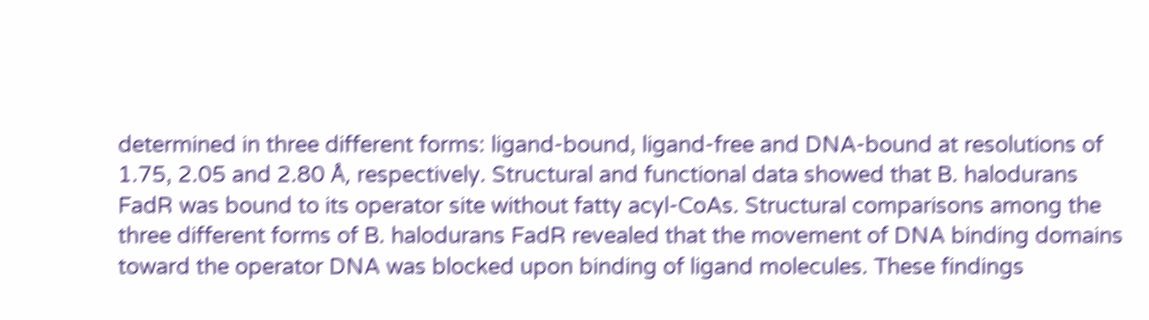determined in three different forms: ligand-bound, ligand-free and DNA-bound at resolutions of 1.75, 2.05 and 2.80 Å, respectively. Structural and functional data showed that B. halodurans FadR was bound to its operator site without fatty acyl-CoAs. Structural comparisons among the three different forms of B. halodurans FadR revealed that the movement of DNA binding domains toward the operator DNA was blocked upon binding of ligand molecules. These findings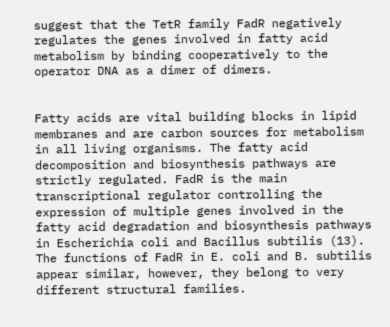suggest that the TetR family FadR negatively regulates the genes involved in fatty acid metabolism by binding cooperatively to the operator DNA as a dimer of dimers.


Fatty acids are vital building blocks in lipid membranes and are carbon sources for metabolism in all living organisms. The fatty acid decomposition and biosynthesis pathways are strictly regulated. FadR is the main transcriptional regulator controlling the expression of multiple genes involved in the fatty acid degradation and biosynthesis pathways in Escherichia coli and Bacillus subtilis (13). The functions of FadR in E. coli and B. subtilis appear similar, however, they belong to very different structural families.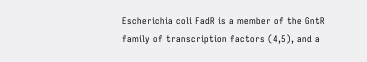Escherichia coli FadR is a member of the GntR family of transcription factors (4,5), and a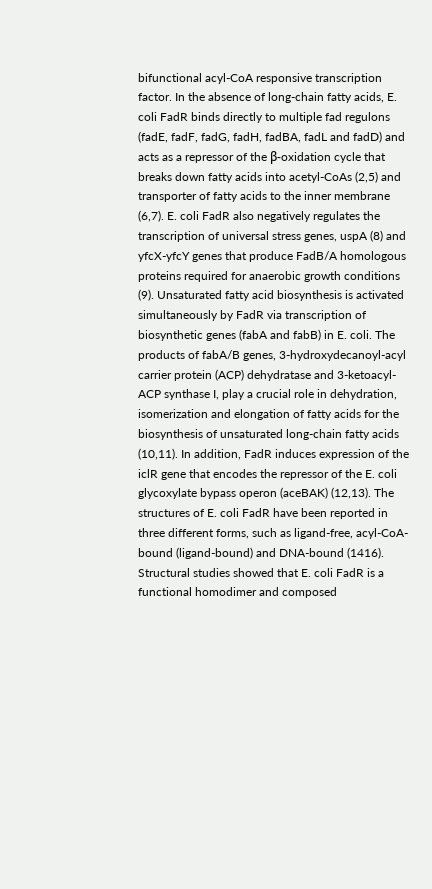bifunctional acyl-CoA responsive transcription factor. In the absence of long-chain fatty acids, E. coli FadR binds directly to multiple fad regulons (fadE, fadF, fadG, fadH, fadBA, fadL and fadD) and acts as a repressor of the β-oxidation cycle that breaks down fatty acids into acetyl-CoAs (2,5) and transporter of fatty acids to the inner membrane (6,7). E. coli FadR also negatively regulates the transcription of universal stress genes, uspA (8) and yfcX-yfcY genes that produce FadB/A homologous proteins required for anaerobic growth conditions (9). Unsaturated fatty acid biosynthesis is activated simultaneously by FadR via transcription of biosynthetic genes (fabA and fabB) in E. coli. The products of fabA/B genes, 3-hydroxydecanoyl-acyl carrier protein (ACP) dehydratase and 3-ketoacyl-ACP synthase I, play a crucial role in dehydration, isomerization and elongation of fatty acids for the biosynthesis of unsaturated long-chain fatty acids (10,11). In addition, FadR induces expression of the iclR gene that encodes the repressor of the E. coli glycoxylate bypass operon (aceBAK) (12,13). The structures of E. coli FadR have been reported in three different forms, such as ligand-free, acyl-CoA-bound (ligand-bound) and DNA-bound (1416). Structural studies showed that E. coli FadR is a functional homodimer and composed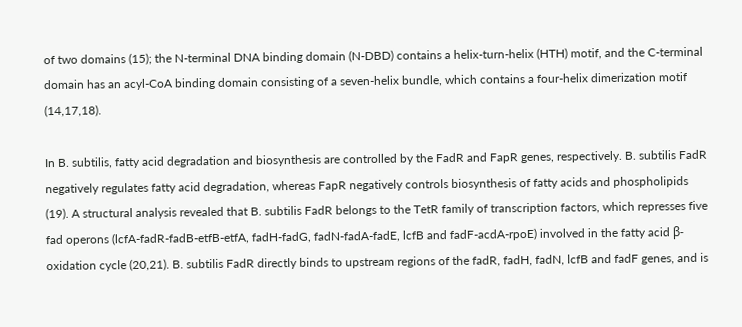of two domains (15); the N-terminal DNA binding domain (N-DBD) contains a helix-turn-helix (HTH) motif, and the C-terminal domain has an acyl-CoA binding domain consisting of a seven-helix bundle, which contains a four-helix dimerization motif (14,17,18).

In B. subtilis, fatty acid degradation and biosynthesis are controlled by the FadR and FapR genes, respectively. B. subtilis FadR negatively regulates fatty acid degradation, whereas FapR negatively controls biosynthesis of fatty acids and phospholipids (19). A structural analysis revealed that B. subtilis FadR belongs to the TetR family of transcription factors, which represses five fad operons (lcfA-fadR-fadB-etfB-etfA, fadH-fadG, fadN-fadA-fadE, lcfB and fadF-acdA-rpoE) involved in the fatty acid β-oxidation cycle (20,21). B. subtilis FadR directly binds to upstream regions of the fadR, fadH, fadN, lcfB and fadF genes, and is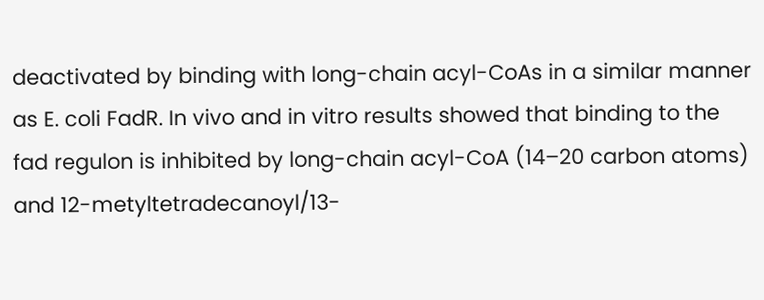deactivated by binding with long-chain acyl-CoAs in a similar manner as E. coli FadR. In vivo and in vitro results showed that binding to the fad regulon is inhibited by long-chain acyl-CoA (14–20 carbon atoms) and 12-metyltetradecanoyl/13-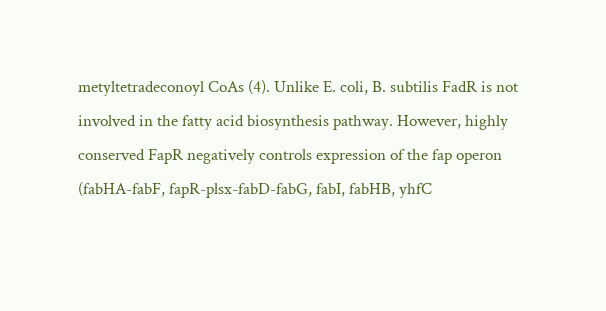metyltetradeconoyl CoAs (4). Unlike E. coli, B. subtilis FadR is not involved in the fatty acid biosynthesis pathway. However, highly conserved FapR negatively controls expression of the fap operon (fabHA-fabF, fapR-plsx-fabD-fabG, fabI, fabHB, yhfC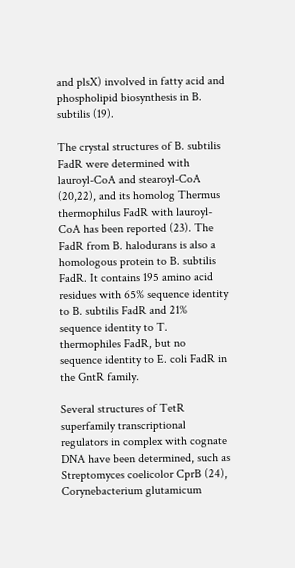and plsX) involved in fatty acid and phospholipid biosynthesis in B. subtilis (19).

The crystal structures of B. subtilis FadR were determined with lauroyl-CoA and stearoyl-CoA (20,22), and its homolog Thermus thermophilus FadR with lauroyl-CoA has been reported (23). The FadR from B. halodurans is also a homologous protein to B. subtilis FadR. It contains 195 amino acid residues with 65% sequence identity to B. subtilis FadR and 21% sequence identity to T. thermophiles FadR, but no sequence identity to E. coli FadR in the GntR family.

Several structures of TetR superfamily transcriptional regulators in complex with cognate DNA have been determined, such as Streptomyces coelicolor CprB (24), Corynebacterium glutamicum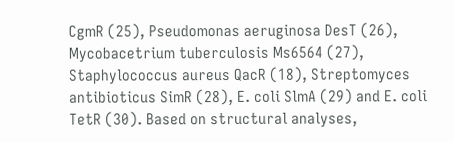CgmR (25), Pseudomonas aeruginosa DesT (26), Mycobacetrium tuberculosis Ms6564 (27), Staphylococcus aureus QacR (18), Streptomyces antibioticus SimR (28), E. coli SlmA (29) and E. coli TetR (30). Based on structural analyses,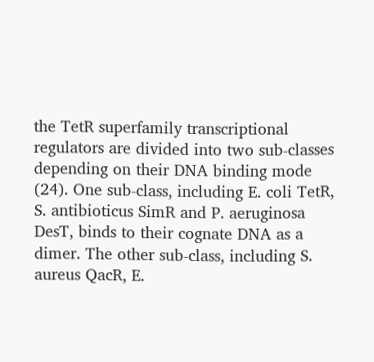the TetR superfamily transcriptional regulators are divided into two sub-classes depending on their DNA binding mode (24). One sub-class, including E. coli TetR, S. antibioticus SimR and P. aeruginosa DesT, binds to their cognate DNA as a dimer. The other sub-class, including S. aureus QacR, E.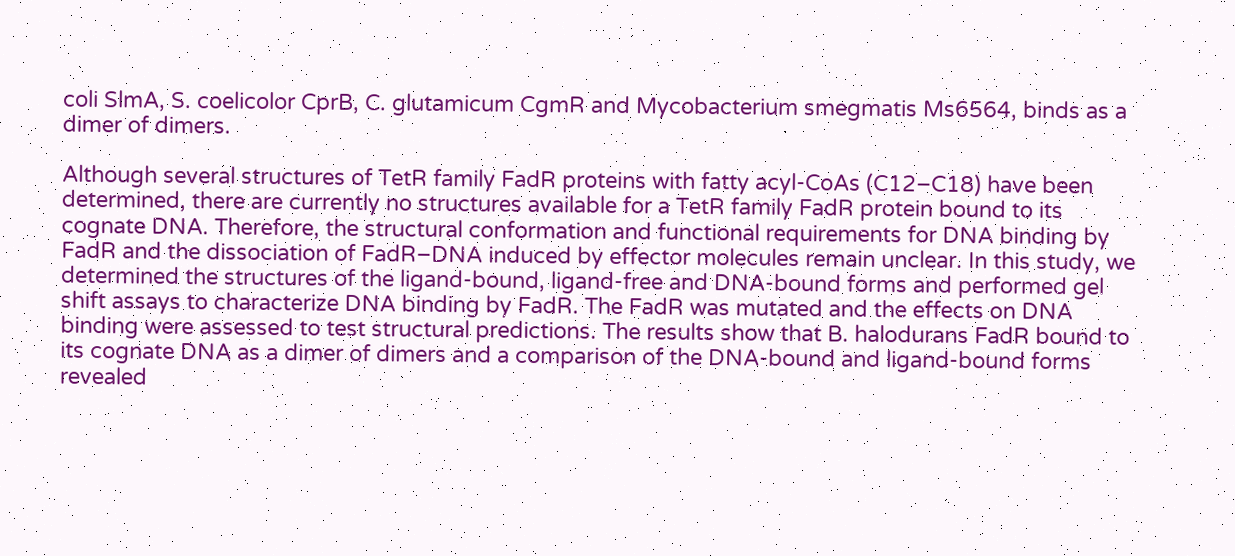coli SlmA, S. coelicolor CprB, C. glutamicum CgmR and Mycobacterium smegmatis Ms6564, binds as a dimer of dimers.

Although several structures of TetR family FadR proteins with fatty acyl-CoAs (C12–C18) have been determined, there are currently no structures available for a TetR family FadR protein bound to its cognate DNA. Therefore, the structural conformation and functional requirements for DNA binding by FadR and the dissociation of FadR–DNA induced by effector molecules remain unclear. In this study, we determined the structures of the ligand-bound, ligand-free and DNA-bound forms and performed gel shift assays to characterize DNA binding by FadR. The FadR was mutated and the effects on DNA binding were assessed to test structural predictions. The results show that B. halodurans FadR bound to its cognate DNA as a dimer of dimers and a comparison of the DNA-bound and ligand-bound forms revealed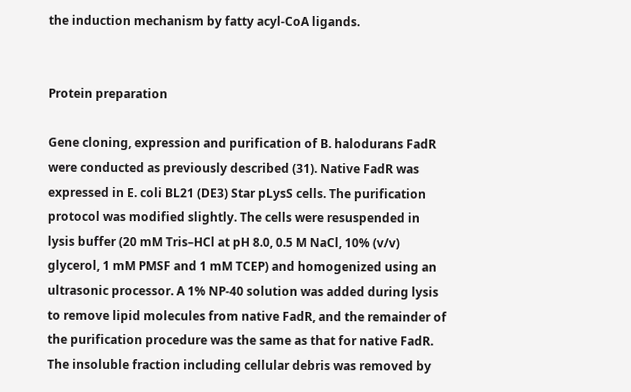the induction mechanism by fatty acyl-CoA ligands.


Protein preparation

Gene cloning, expression and purification of B. halodurans FadR were conducted as previously described (31). Native FadR was expressed in E. coli BL21 (DE3) Star pLysS cells. The purification protocol was modified slightly. The cells were resuspended in lysis buffer (20 mM Tris–HCl at pH 8.0, 0.5 M NaCl, 10% (v/v) glycerol, 1 mM PMSF and 1 mM TCEP) and homogenized using an ultrasonic processor. A 1% NP-40 solution was added during lysis to remove lipid molecules from native FadR, and the remainder of the purification procedure was the same as that for native FadR. The insoluble fraction including cellular debris was removed by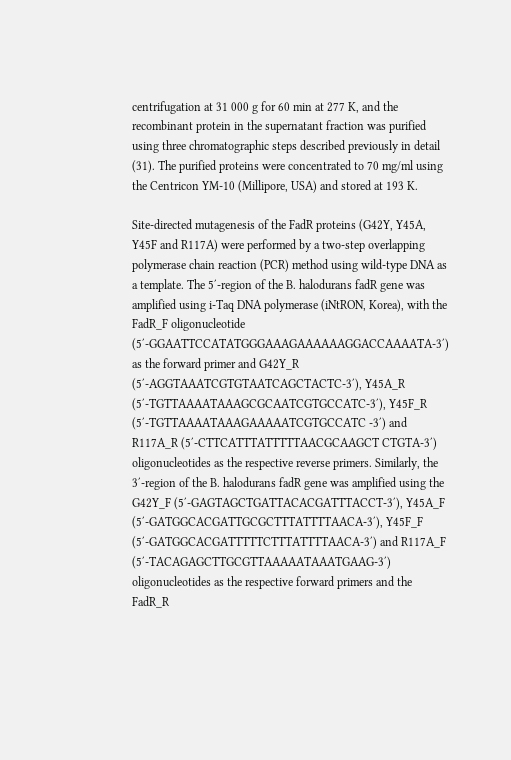centrifugation at 31 000 g for 60 min at 277 K, and the recombinant protein in the supernatant fraction was purified using three chromatographic steps described previously in detail (31). The purified proteins were concentrated to 70 mg/ml using the Centricon YM-10 (Millipore, USA) and stored at 193 K.

Site-directed mutagenesis of the FadR proteins (G42Y, Y45A, Y45F and R117A) were performed by a two-step overlapping polymerase chain reaction (PCR) method using wild-type DNA as a template. The 5΄-region of the B. halodurans fadR gene was amplified using i-Taq DNA polymerase (iNtRON, Korea), with the FadR_F oligonucleotide (5΄-GGAATTCCATATGGGAAAGAAAAAAGGACCAAAATA-3΄) as the forward primer and G42Y_R (5΄-AGGTAAATCGTGTAATCAGCTACTC-3΄), Y45A_R (5΄-TGTTAAAATAAAGCGCAATCGTGCCATC-3΄), Y45F_R (5΄-TGTTAAAATAAAGAAAAATCGTGCCATC -3΄) and R117A_R (5΄-CTTCATTTATTTTTAACGCAAGCT CTGTA-3΄) oligonucleotides as the respective reverse primers. Similarly, the 3΄-region of the B. halodurans fadR gene was amplified using the G42Y_F (5΄-GAGTAGCTGATTACACGATTTACCT-3΄), Y45A_F (5΄-GATGGCACGATTGCGCTTTATTTTAACA-3΄), Y45F_F (5΄-GATGGCACGATTTTTCTTTATTTTAACA-3΄) and R117A_F (5΄-TACAGAGCTTGCGTTAAAAATAAATGAAG-3΄) oligonucleotides as the respective forward primers and the FadR_R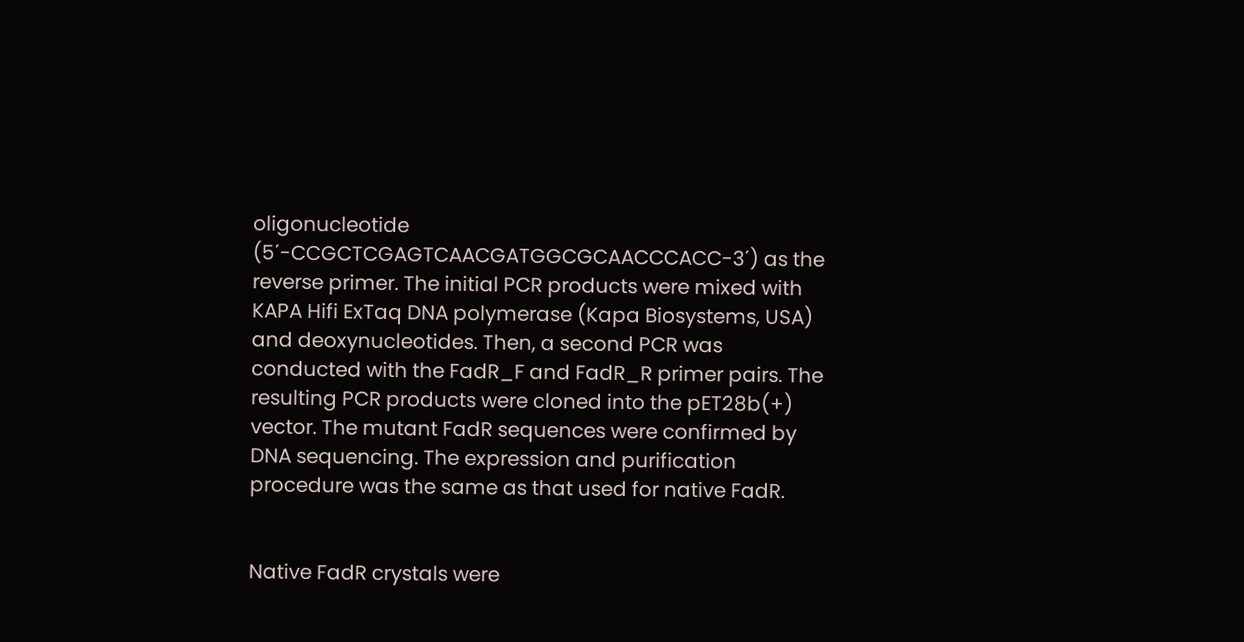oligonucleotide (5΄-CCGCTCGAGTCAACGATGGCGCAACCCACC-3΄) as the reverse primer. The initial PCR products were mixed with KAPA Hifi ExTaq DNA polymerase (Kapa Biosystems, USA) and deoxynucleotides. Then, a second PCR was conducted with the FadR_F and FadR_R primer pairs. The resulting PCR products were cloned into the pET28b(+) vector. The mutant FadR sequences were confirmed by DNA sequencing. The expression and purification procedure was the same as that used for native FadR.


Native FadR crystals were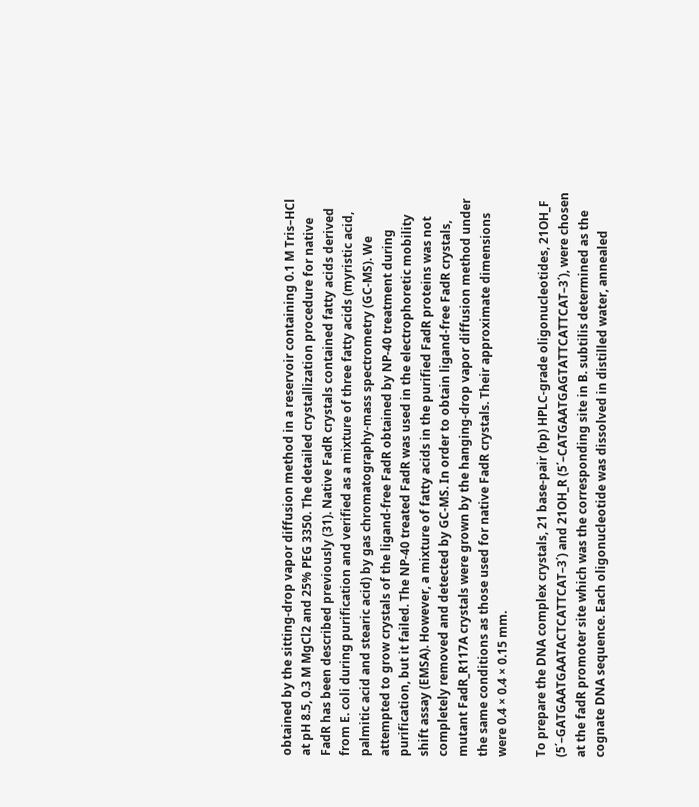obtained by the sitting-drop vapor diffusion method in a reservoir containing 0.1 M Tris–HCl at pH 8.5, 0.3 M MgCl2 and 25% PEG 3350. The detailed crystallization procedure for native FadR has been described previously (31). Native FadR crystals contained fatty acids derived from E. coli during purification and verified as a mixture of three fatty acids (myristic acid, palmitic acid and stearic acid) by gas chromatography-mass spectrometry (GC-MS). We attempted to grow crystals of the ligand-free FadR obtained by NP-40 treatment during purification, but it failed. The NP-40 treated FadR was used in the electrophoretic mobility shift assay (EMSA). However, a mixture of fatty acids in the purified FadR proteins was not completely removed and detected by GC-MS. In order to obtain ligand-free FadR crystals, mutant FadR_R117A crystals were grown by the hanging-drop vapor diffusion method under the same conditions as those used for native FadR crystals. Their approximate dimensions were 0.4 × 0.4 × 0.15 mm.

To prepare the DNA complex crystals, 21 base-pair (bp) HPLC-grade oligonucleotides, 21OH_F (5΄–GATGAATGAATACTCATTCAT–3΄) and 21OH_R (5΄–CATGAATGAGTATTCATTCAT–3΄), were chosen at the fadR promoter site which was the corresponding site in B. subtilis determined as the cognate DNA sequence. Each oligonucleotide was dissolved in distilled water, annealed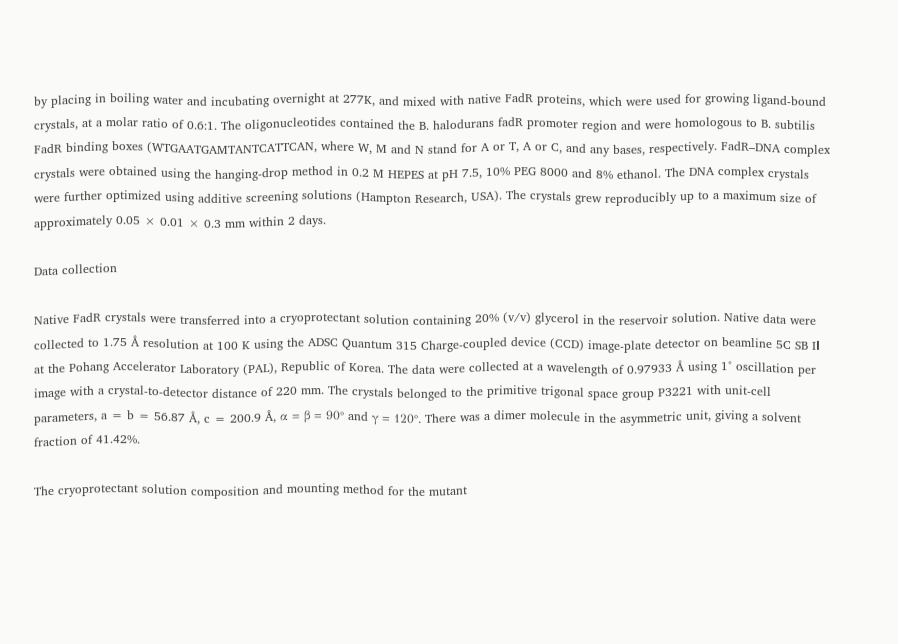by placing in boiling water and incubating overnight at 277K, and mixed with native FadR proteins, which were used for growing ligand-bound crystals, at a molar ratio of 0.6:1. The oligonucleotides contained the B. halodurans fadR promoter region and were homologous to B. subtilis FadR binding boxes (WTGAATGAMTANTCATTCAN, where W, M and N stand for A or T, A or C, and any bases, respectively. FadR–DNA complex crystals were obtained using the hanging-drop method in 0.2 M HEPES at pH 7.5, 10% PEG 8000 and 8% ethanol. The DNA complex crystals were further optimized using additive screening solutions (Hampton Research, USA). The crystals grew reproducibly up to a maximum size of approximately 0.05 × 0.01 × 0.3 mm within 2 days.

Data collection

Native FadR crystals were transferred into a cryoprotectant solution containing 20% (v/v) glycerol in the reservoir solution. Native data were collected to 1.75 Å resolution at 100 K using the ADSC Quantum 315 Charge-coupled device (CCD) image-plate detector on beamline 5C SB IІ at the Pohang Accelerator Laboratory (PAL), Republic of Korea. The data were collected at a wavelength of 0.97933 Å using 1° oscillation per image with a crystal-to-detector distance of 220 mm. The crystals belonged to the primitive trigonal space group P3221 with unit-cell parameters, a = b = 56.87 Å, c = 200.9 Å, α = β = 90° and γ = 120°. There was a dimer molecule in the asymmetric unit, giving a solvent fraction of 41.42%.

The cryoprotectant solution composition and mounting method for the mutant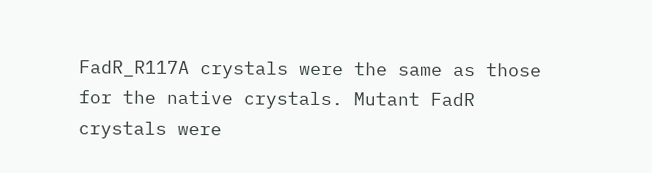FadR_R117A crystals were the same as those for the native crystals. Mutant FadR crystals were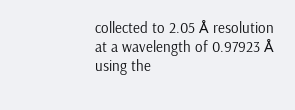collected to 2.05 Å resolution at a wavelength of 0.97923 Å using the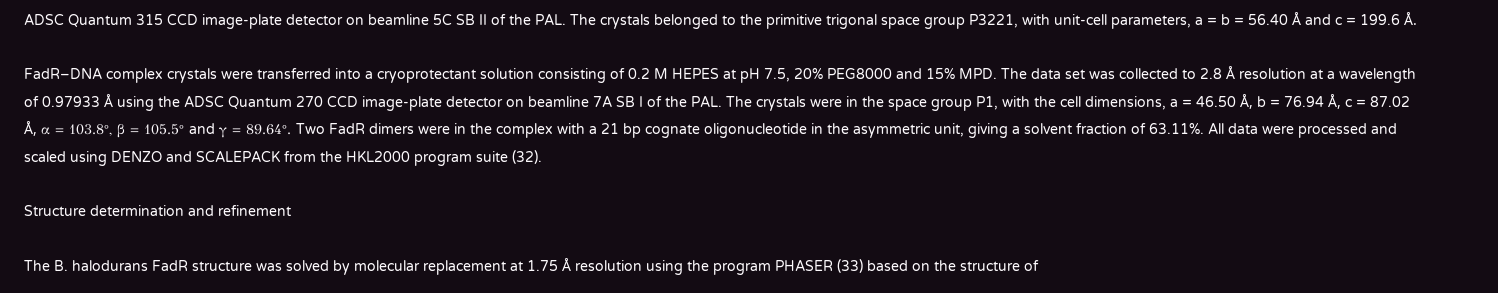ADSC Quantum 315 CCD image-plate detector on beamline 5C SB II of the PAL. The crystals belonged to the primitive trigonal space group P3221, with unit-cell parameters, a = b = 56.40 Å and c = 199.6 Å.

FadR–DNA complex crystals were transferred into a cryoprotectant solution consisting of 0.2 M HEPES at pH 7.5, 20% PEG8000 and 15% MPD. The data set was collected to 2.8 Å resolution at a wavelength of 0.97933 Å using the ADSC Quantum 270 CCD image-plate detector on beamline 7A SB I of the PAL. The crystals were in the space group P1, with the cell dimensions, a = 46.50 Å, b = 76.94 Å, c = 87.02 Å, α = 103.8°, β = 105.5° and γ = 89.64°. Two FadR dimers were in the complex with a 21 bp cognate oligonucleotide in the asymmetric unit, giving a solvent fraction of 63.11%. All data were processed and scaled using DENZO and SCALEPACK from the HKL2000 program suite (32).

Structure determination and refinement

The B. halodurans FadR structure was solved by molecular replacement at 1.75 Å resolution using the program PHASER (33) based on the structure of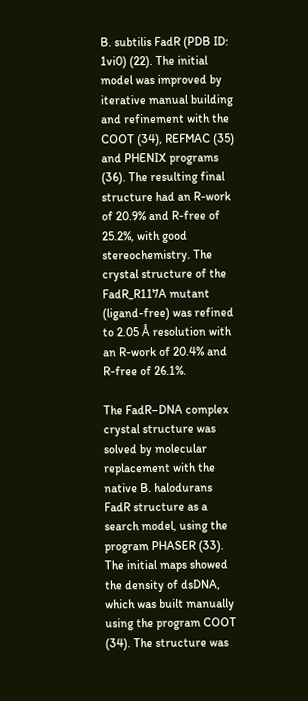B. subtilis FadR (PDB ID: 1vi0) (22). The initial model was improved by iterative manual building and refinement with the COOT (34), REFMAC (35) and PHENIX programs (36). The resulting final structure had an R-work of 20.9% and R-free of 25.2%, with good stereochemistry. The crystal structure of the FadR_R117A mutant (ligand-free) was refined to 2.05 Å resolution with an R-work of 20.4% and R-free of 26.1%.

The FadR–DNA complex crystal structure was solved by molecular replacement with the native B. halodurans FadR structure as a search model, using the program PHASER (33). The initial maps showed the density of dsDNA, which was built manually using the program COOT (34). The structure was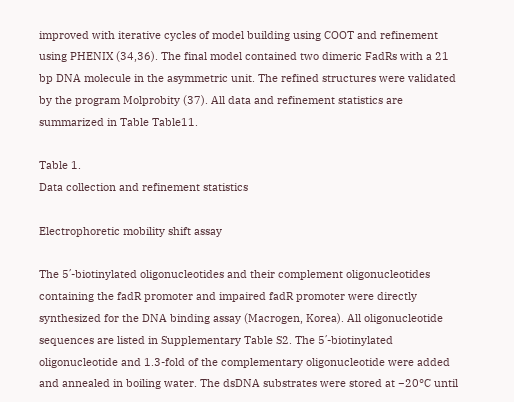improved with iterative cycles of model building using COOT and refinement using PHENIX (34,36). The final model contained two dimeric FadRs with a 21 bp DNA molecule in the asymmetric unit. The refined structures were validated by the program Molprobity (37). All data and refinement statistics are summarized in Table Table11.

Table 1.
Data collection and refinement statistics

Electrophoretic mobility shift assay

The 5΄-biotinylated oligonucleotides and their complement oligonucleotides containing the fadR promoter and impaired fadR promoter were directly synthesized for the DNA binding assay (Macrogen, Korea). All oligonucleotide sequences are listed in Supplementary Table S2. The 5΄-biotinylated oligonucleotide and 1.3-fold of the complementary oligonucleotide were added and annealed in boiling water. The dsDNA substrates were stored at −20°C until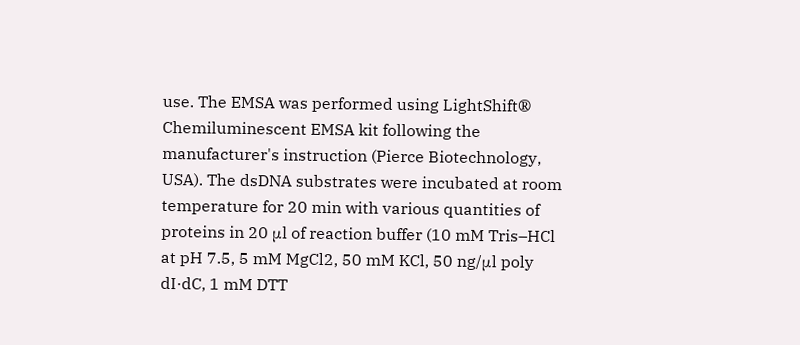use. The EMSA was performed using LightShift® Chemiluminescent EMSA kit following the manufacturer's instruction (Pierce Biotechnology, USA). The dsDNA substrates were incubated at room temperature for 20 min with various quantities of proteins in 20 μl of reaction buffer (10 mM Tris–HCl at pH 7.5, 5 mM MgCl2, 50 mM KCl, 50 ng/μl poly dI·dC, 1 mM DTT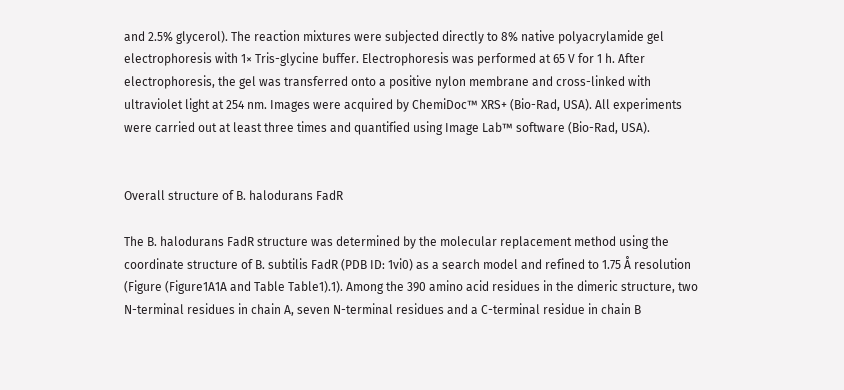and 2.5% glycerol). The reaction mixtures were subjected directly to 8% native polyacrylamide gel electrophoresis with 1× Tris-glycine buffer. Electrophoresis was performed at 65 V for 1 h. After electrophoresis, the gel was transferred onto a positive nylon membrane and cross-linked with ultraviolet light at 254 nm. Images were acquired by ChemiDoc™ XRS+ (Bio-Rad, USA). All experiments were carried out at least three times and quantified using Image Lab™ software (Bio-Rad, USA).


Overall structure of B. halodurans FadR

The B. halodurans FadR structure was determined by the molecular replacement method using the coordinate structure of B. subtilis FadR (PDB ID: 1vi0) as a search model and refined to 1.75 Å resolution (Figure (Figure1A1A and Table Table1).1). Among the 390 amino acid residues in the dimeric structure, two N-terminal residues in chain A, seven N-terminal residues and a C-terminal residue in chain B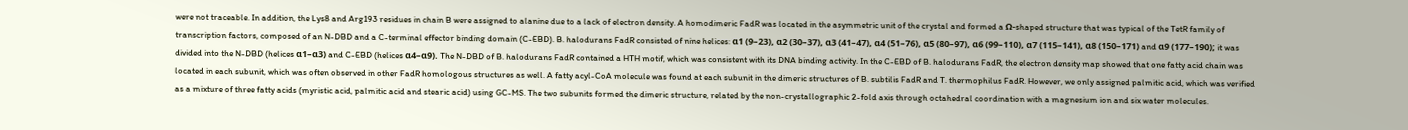were not traceable. In addition, the Lys8 and Arg193 residues in chain B were assigned to alanine due to a lack of electron density. A homodimeric FadR was located in the asymmetric unit of the crystal and formed a Ω-shaped structure that was typical of the TetR family of transcription factors, composed of an N-DBD and a C-terminal effector binding domain (C-EBD). B. halodurans FadR consisted of nine helices: α1 (9–23), α2 (30–37), α3 (41–47), α4 (51–76), α5 (80–97), α6 (99–110), α7 (115–141), α8 (150–171) and α9 (177–190); it was divided into the N-DBD (helices α1–α3) and C-EBD (helices α4–α9). The N-DBD of B. halodurans FadR contained a HTH motif, which was consistent with its DNA binding activity. In the C-EBD of B. halodurans FadR, the electron density map showed that one fatty acid chain was located in each subunit, which was often observed in other FadR homologous structures as well. A fatty acyl-CoA molecule was found at each subunit in the dimeric structures of B. subtilis FadR and T. thermophilus FadR. However, we only assigned palmitic acid, which was verified as a mixture of three fatty acids (myristic acid, palmitic acid and stearic acid) using GC-MS. The two subunits formed the dimeric structure, related by the non-crystallographic 2-fold axis through octahedral coordination with a magnesium ion and six water molecules.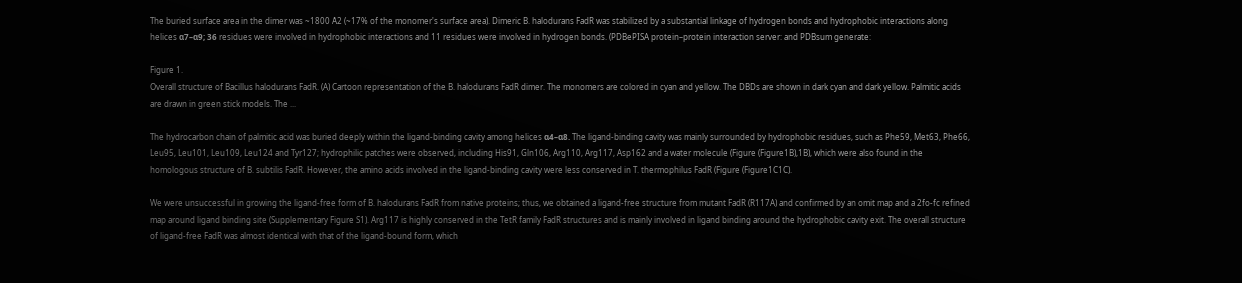The buried surface area in the dimer was ~1800 Å2 (~17% of the monomer's surface area). Dimeric B. halodurans FadR was stabilized by a substantial linkage of hydrogen bonds and hydrophobic interactions along helices α7–α9; 36 residues were involved in hydrophobic interactions and 11 residues were involved in hydrogen bonds. (PDBePISA protein–protein interaction server: and PDBsum generate:

Figure 1.
Overall structure of Bacillus halodurans FadR. (A) Cartoon representation of the B. halodurans FadR dimer. The monomers are colored in cyan and yellow. The DBDs are shown in dark cyan and dark yellow. Palmitic acids are drawn in green stick models. The ...

The hydrocarbon chain of palmitic acid was buried deeply within the ligand-binding cavity among helices α4–α8. The ligand-binding cavity was mainly surrounded by hydrophobic residues, such as Phe59, Met63, Phe66, Leu95, Leu101, Leu109, Leu124 and Tyr127; hydrophilic patches were observed, including His91, Gln106, Arg110, Arg117, Asp162 and a water molecule (Figure (Figure1B),1B), which were also found in the homologous structure of B. subtilis FadR. However, the amino acids involved in the ligand-binding cavity were less conserved in T. thermophilus FadR (Figure (Figure1C1C).

We were unsuccessful in growing the ligand-free form of B. halodurans FadR from native proteins; thus, we obtained a ligand-free structure from mutant FadR (R117A) and confirmed by an omit map and a 2fo-fc refined map around ligand binding site (Supplementary Figure S1). Arg117 is highly conserved in the TetR family FadR structures and is mainly involved in ligand binding around the hydrophobic cavity exit. The overall structure of ligand-free FadR was almost identical with that of the ligand-bound form, which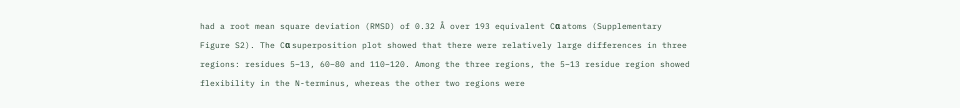had a root mean square deviation (RMSD) of 0.32 Å over 193 equivalent Cα atoms (Supplementary Figure S2). The Cα superposition plot showed that there were relatively large differences in three regions: residues 5–13, 60–80 and 110–120. Among the three regions, the 5–13 residue region showed flexibility in the N-terminus, whereas the other two regions were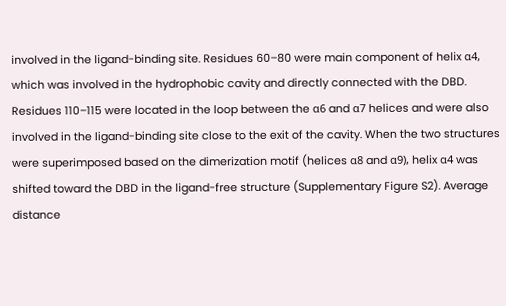involved in the ligand-binding site. Residues 60–80 were main component of helix α4, which was involved in the hydrophobic cavity and directly connected with the DBD. Residues 110–115 were located in the loop between the α6 and α7 helices and were also involved in the ligand-binding site close to the exit of the cavity. When the two structures were superimposed based on the dimerization motif (helices α8 and α9), helix α4 was shifted toward the DBD in the ligand-free structure (Supplementary Figure S2). Average distance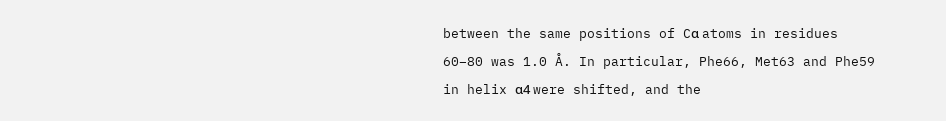between the same positions of Cα atoms in residues 60–80 was 1.0 Å. In particular, Phe66, Met63 and Phe59 in helix α4 were shifted, and the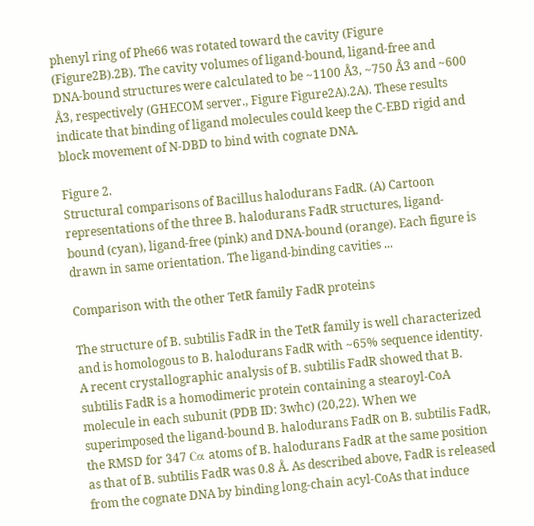phenyl ring of Phe66 was rotated toward the cavity (Figure (Figure2B).2B). The cavity volumes of ligand-bound, ligand-free and DNA-bound structures were calculated to be ~1100 Å3, ~750 Å3 and ~600 Å3, respectively (GHECOM server., Figure Figure2A).2A). These results indicate that binding of ligand molecules could keep the C-EBD rigid and block movement of N-DBD to bind with cognate DNA.

Figure 2.
Structural comparisons of Bacillus halodurans FadR. (A) Cartoon representations of the three B. halodurans FadR structures, ligand-bound (cyan), ligand-free (pink) and DNA-bound (orange). Each figure is drawn in same orientation. The ligand-binding cavities ...

Comparison with the other TetR family FadR proteins

The structure of B. subtilis FadR in the TetR family is well characterized and is homologous to B. halodurans FadR with ~65% sequence identity. A recent crystallographic analysis of B. subtilis FadR showed that B. subtilis FadR is a homodimeric protein containing a stearoyl-CoA molecule in each subunit (PDB ID: 3whc) (20,22). When we superimposed the ligand-bound B. halodurans FadR on B. subtilis FadR, the RMSD for 347 Cα atoms of B. halodurans FadR at the same position as that of B. subtilis FadR was 0.8 Å. As described above, FadR is released from the cognate DNA by binding long-chain acyl-CoAs that induce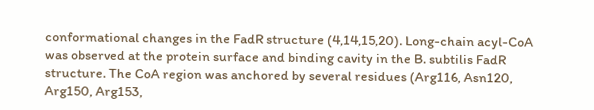conformational changes in the FadR structure (4,14,15,20). Long-chain acyl-CoA was observed at the protein surface and binding cavity in the B. subtilis FadR structure. The CoA region was anchored by several residues (Arg116, Asn120, Arg150, Arg153,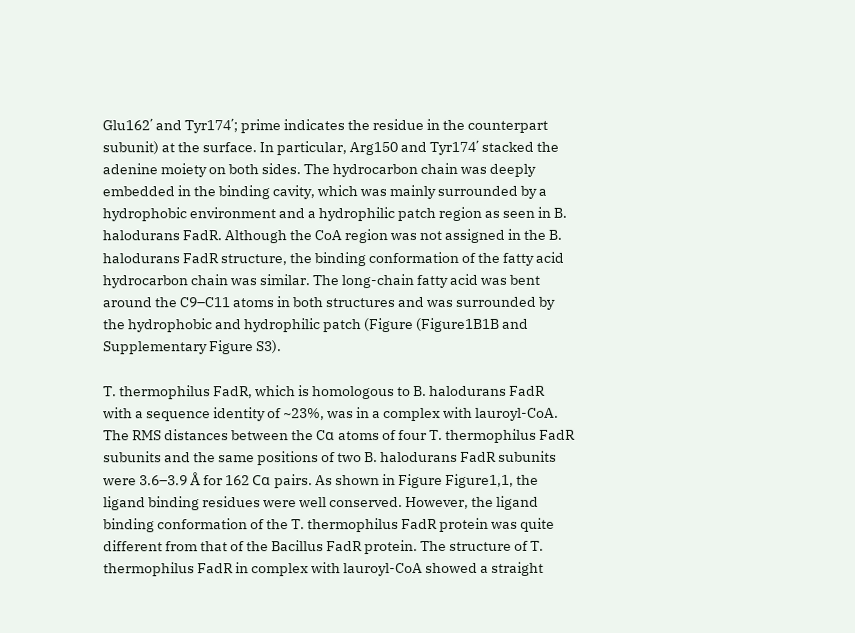Glu162΄ and Tyr174΄; prime indicates the residue in the counterpart subunit) at the surface. In particular, Arg150 and Tyr174΄ stacked the adenine moiety on both sides. The hydrocarbon chain was deeply embedded in the binding cavity, which was mainly surrounded by a hydrophobic environment and a hydrophilic patch region as seen in B. halodurans FadR. Although the CoA region was not assigned in the B. halodurans FadR structure, the binding conformation of the fatty acid hydrocarbon chain was similar. The long-chain fatty acid was bent around the C9–C11 atoms in both structures and was surrounded by the hydrophobic and hydrophilic patch (Figure (Figure1B1B and Supplementary Figure S3).

T. thermophilus FadR, which is homologous to B. halodurans FadR with a sequence identity of ~23%, was in a complex with lauroyl-CoA. The RMS distances between the Cα atoms of four T. thermophilus FadR subunits and the same positions of two B. halodurans FadR subunits were 3.6–3.9 Å for 162 Cα pairs. As shown in Figure Figure1,1, the ligand binding residues were well conserved. However, the ligand binding conformation of the T. thermophilus FadR protein was quite different from that of the Bacillus FadR protein. The structure of T. thermophilus FadR in complex with lauroyl-CoA showed a straight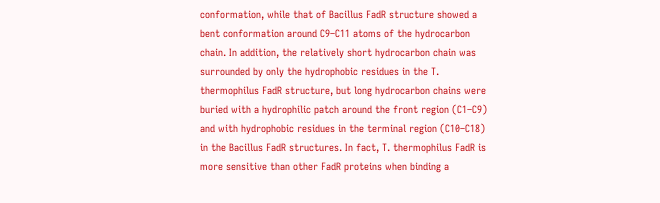conformation, while that of Bacillus FadR structure showed a bent conformation around C9–C11 atoms of the hydrocarbon chain. In addition, the relatively short hydrocarbon chain was surrounded by only the hydrophobic residues in the T. thermophilus FadR structure, but long hydrocarbon chains were buried with a hydrophilic patch around the front region (C1–C9) and with hydrophobic residues in the terminal region (C10–C18) in the Bacillus FadR structures. In fact, T. thermophilus FadR is more sensitive than other FadR proteins when binding a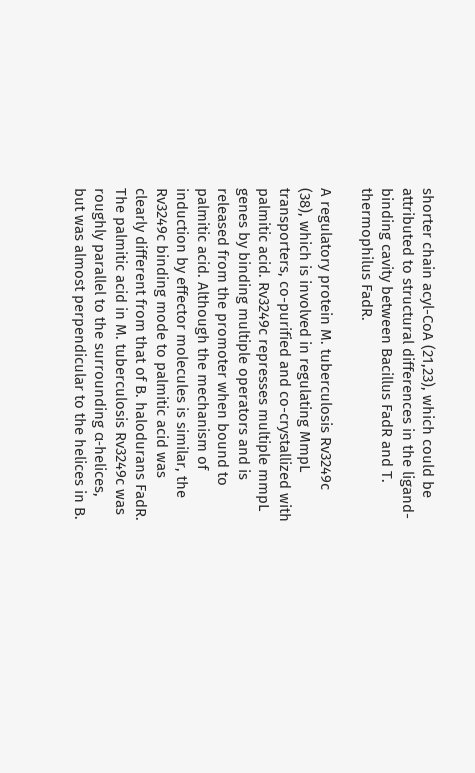shorter chain acyl-CoA (21,23), which could be attributed to structural differences in the ligand-binding cavity between Bacillus FadR and T. thermophilus FadR.

A regulatory protein M. tuberculosis Rv3249c (38), which is involved in regulating MmpL transporters, co-purified and co-crystallized with palmitic acid. Rv3249c represses multiple mmpL genes by binding multiple operators and is released from the promoter when bound to palmitic acid. Although the mechanism of induction by effector molecules is similar, the Rv3249c binding mode to palmitic acid was clearly different from that of B. halodurans FadR. The palmitic acid in M. tuberculosis Rv3249c was roughly parallel to the surrounding α-helices, but was almost perpendicular to the helices in B.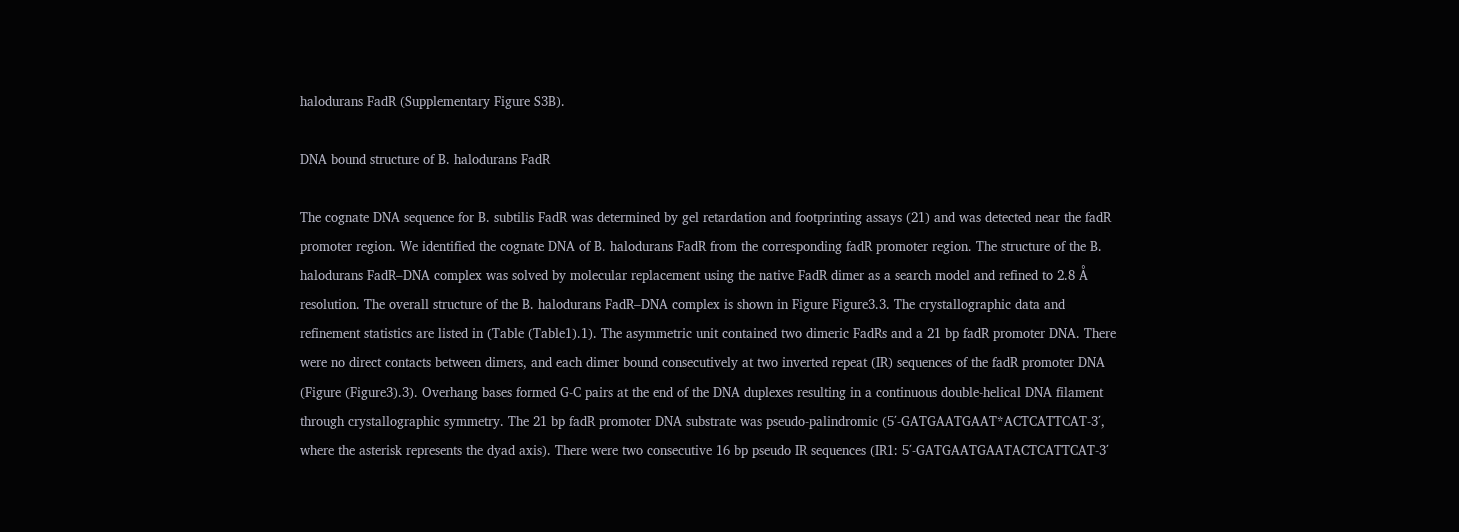halodurans FadR (Supplementary Figure S3B).

DNA bound structure of B. halodurans FadR

The cognate DNA sequence for B. subtilis FadR was determined by gel retardation and footprinting assays (21) and was detected near the fadR promoter region. We identified the cognate DNA of B. halodurans FadR from the corresponding fadR promoter region. The structure of the B. halodurans FadR–DNA complex was solved by molecular replacement using the native FadR dimer as a search model and refined to 2.8 Å resolution. The overall structure of the B. halodurans FadR–DNA complex is shown in Figure Figure3.3. The crystallographic data and refinement statistics are listed in (Table (Table1).1). The asymmetric unit contained two dimeric FadRs and a 21 bp fadR promoter DNA. There were no direct contacts between dimers, and each dimer bound consecutively at two inverted repeat (IR) sequences of the fadR promoter DNA (Figure (Figure3).3). Overhang bases formed G-C pairs at the end of the DNA duplexes resulting in a continuous double-helical DNA filament through crystallographic symmetry. The 21 bp fadR promoter DNA substrate was pseudo-palindromic (5΄-GATGAATGAAT*ACTCATTCAT-3΄, where the asterisk represents the dyad axis). There were two consecutive 16 bp pseudo IR sequences (IR1: 5΄-GATGAATGAATACTCATTCAT-3΄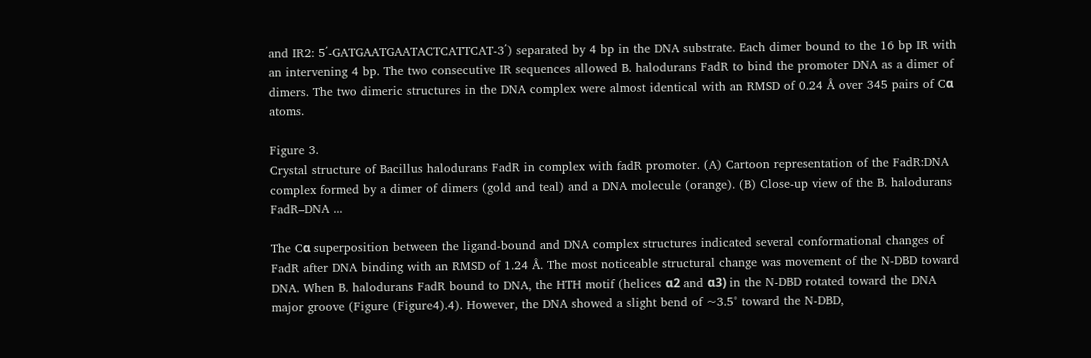and IR2: 5΄-GATGAATGAATACTCATTCAT-3΄) separated by 4 bp in the DNA substrate. Each dimer bound to the 16 bp IR with an intervening 4 bp. The two consecutive IR sequences allowed B. halodurans FadR to bind the promoter DNA as a dimer of dimers. The two dimeric structures in the DNA complex were almost identical with an RMSD of 0.24 Å over 345 pairs of Cα atoms.

Figure 3.
Crystal structure of Bacillus halodurans FadR in complex with fadR promoter. (A) Cartoon representation of the FadR:DNA complex formed by a dimer of dimers (gold and teal) and a DNA molecule (orange). (B) Close-up view of the B. halodurans FadR–DNA ...

The Cα superposition between the ligand-bound and DNA complex structures indicated several conformational changes of FadR after DNA binding with an RMSD of 1.24 Å. The most noticeable structural change was movement of the N-DBD toward DNA. When B. halodurans FadR bound to DNA, the HTH motif (helices α2 and α3) in the N-DBD rotated toward the DNA major groove (Figure (Figure4).4). However, the DNA showed a slight bend of ~3.5° toward the N-DBD,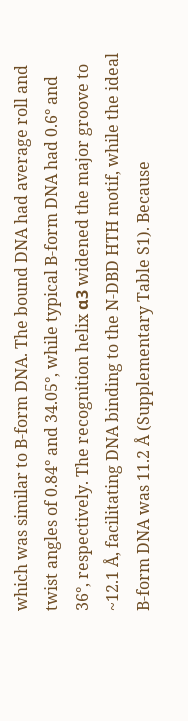which was similar to B-form DNA. The bound DNA had average roll and twist angles of 0.84° and 34.05°, while typical B-form DNA had 0.6° and 36°, respectively. The recognition helix α3 widened the major groove to ~12.1 Å, facilitating DNA binding to the N-DBD HTH motif, while the ideal B-form DNA was 11.2 Å (Supplementary Table S1). Because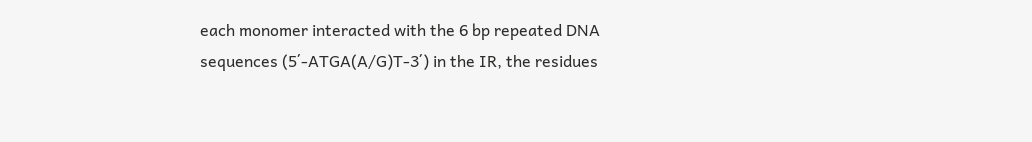each monomer interacted with the 6 bp repeated DNA sequences (5΄-ATGA(A/G)T-3΄) in the IR, the residues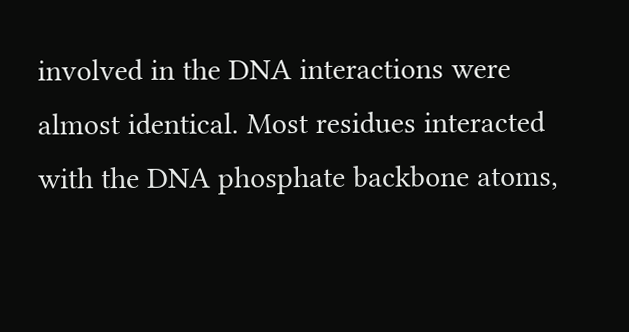involved in the DNA interactions were almost identical. Most residues interacted with the DNA phosphate backbone atoms,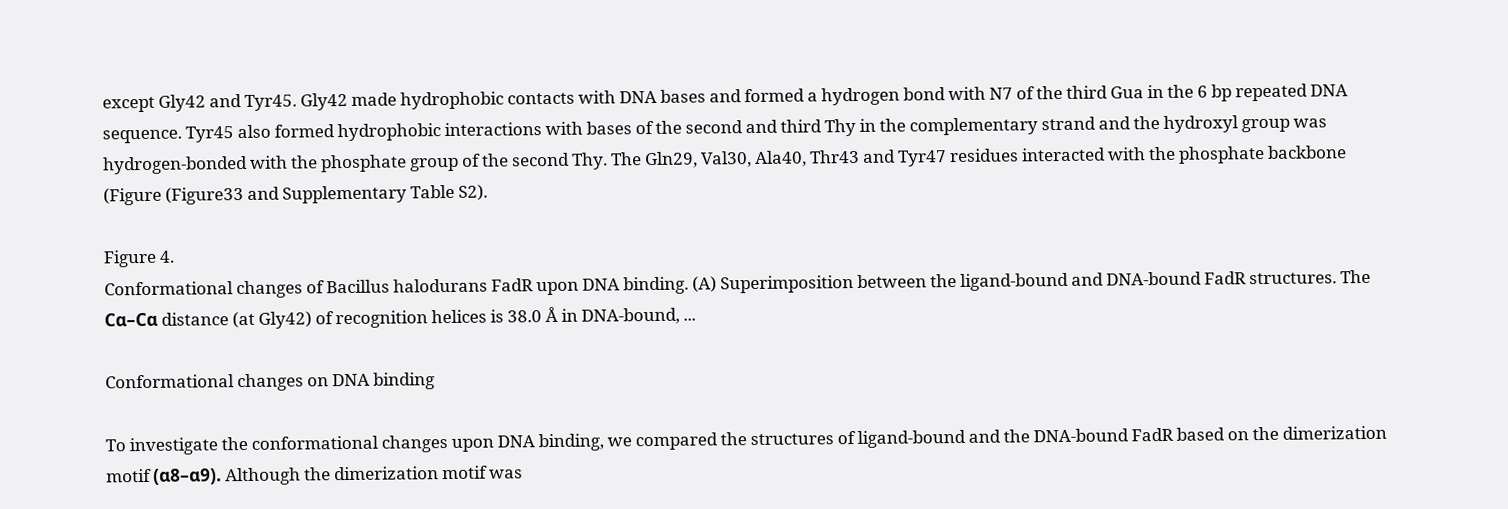except Gly42 and Tyr45. Gly42 made hydrophobic contacts with DNA bases and formed a hydrogen bond with N7 of the third Gua in the 6 bp repeated DNA sequence. Tyr45 also formed hydrophobic interactions with bases of the second and third Thy in the complementary strand and the hydroxyl group was hydrogen-bonded with the phosphate group of the second Thy. The Gln29, Val30, Ala40, Thr43 and Tyr47 residues interacted with the phosphate backbone (Figure (Figure33 and Supplementary Table S2).

Figure 4.
Conformational changes of Bacillus halodurans FadR upon DNA binding. (A) Superimposition between the ligand-bound and DNA-bound FadR structures. The Cα–Cα distance (at Gly42) of recognition helices is 38.0 Å in DNA-bound, ...

Conformational changes on DNA binding

To investigate the conformational changes upon DNA binding, we compared the structures of ligand-bound and the DNA-bound FadR based on the dimerization motif (α8–α9). Although the dimerization motif was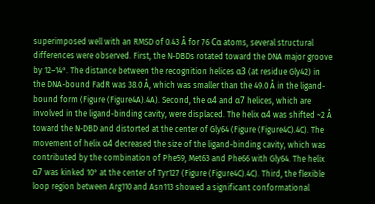superimposed well with an RMSD of 0.43 Å for 76 Cα atoms, several structural differences were observed. First, the N-DBDs rotated toward the DNA major groove by 12–14°. The distance between the recognition helices α3 (at residue Gly42) in the DNA-bound FadR was 38.0 Å, which was smaller than the 49.0 Å in the ligand-bound form (Figure (Figure4A).4A). Second, the α4 and α7 helices, which are involved in the ligand-binding cavity, were displaced. The helix α4 was shifted ~2 Å toward the N-DBD and distorted at the center of Gly64 (Figure (Figure4C).4C). The movement of helix α4 decreased the size of the ligand-binding cavity, which was contributed by the combination of Phe59, Met63 and Phe66 with Gly64. The helix α7 was kinked 10° at the center of Tyr127 (Figure (Figure4C).4C). Third, the flexible loop region between Arg110 and Asn113 showed a significant conformational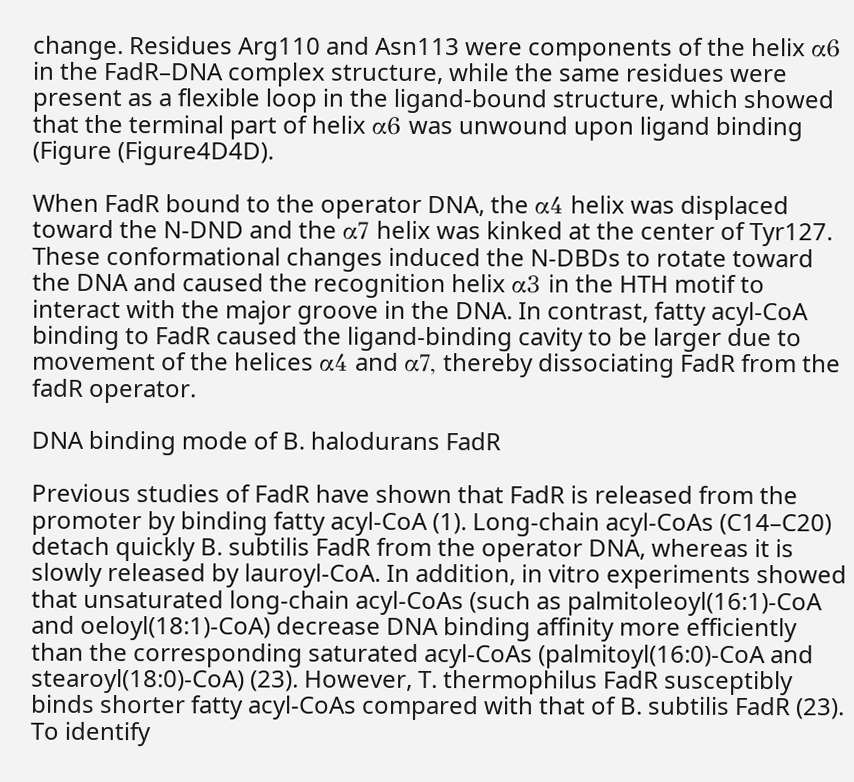change. Residues Arg110 and Asn113 were components of the helix α6 in the FadR–DNA complex structure, while the same residues were present as a flexible loop in the ligand-bound structure, which showed that the terminal part of helix α6 was unwound upon ligand binding (Figure (Figure4D4D).

When FadR bound to the operator DNA, the α4 helix was displaced toward the N-DND and the α7 helix was kinked at the center of Tyr127. These conformational changes induced the N-DBDs to rotate toward the DNA and caused the recognition helix α3 in the HTH motif to interact with the major groove in the DNA. In contrast, fatty acyl-CoA binding to FadR caused the ligand-binding cavity to be larger due to movement of the helices α4 and α7, thereby dissociating FadR from the fadR operator.

DNA binding mode of B. halodurans FadR

Previous studies of FadR have shown that FadR is released from the promoter by binding fatty acyl-CoA (1). Long-chain acyl-CoAs (C14–C20) detach quickly B. subtilis FadR from the operator DNA, whereas it is slowly released by lauroyl-CoA. In addition, in vitro experiments showed that unsaturated long-chain acyl-CoAs (such as palmitoleoyl(16:1)-CoA and oeloyl(18:1)-CoA) decrease DNA binding affinity more efficiently than the corresponding saturated acyl-CoAs (palmitoyl(16:0)-CoA and stearoyl(18:0)-CoA) (23). However, T. thermophilus FadR susceptibly binds shorter fatty acyl-CoAs compared with that of B. subtilis FadR (23). To identify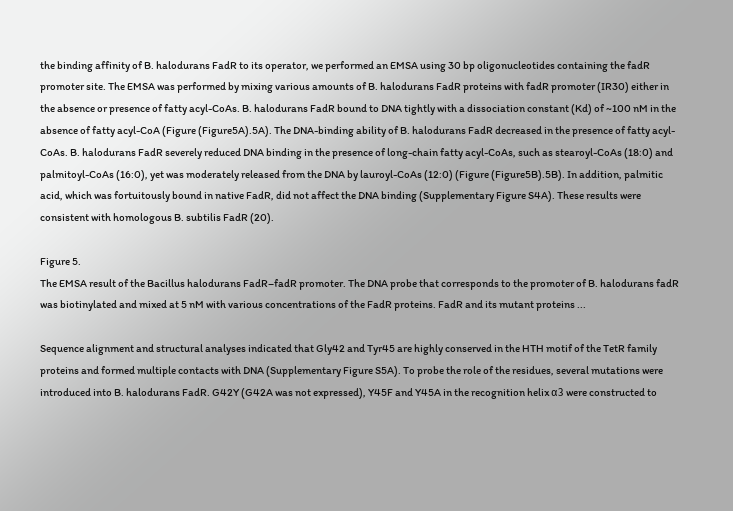the binding affinity of B. halodurans FadR to its operator, we performed an EMSA using 30 bp oligonucleotides containing the fadR promoter site. The EMSA was performed by mixing various amounts of B. halodurans FadR proteins with fadR promoter (IR30) either in the absence or presence of fatty acyl-CoAs. B. halodurans FadR bound to DNA tightly with a dissociation constant (Kd) of ~100 nM in the absence of fatty acyl-CoA (Figure (Figure5A).5A). The DNA-binding ability of B. halodurans FadR decreased in the presence of fatty acyl-CoAs. B. halodurans FadR severely reduced DNA binding in the presence of long-chain fatty acyl-CoAs, such as stearoyl-CoAs (18:0) and palmitoyl-CoAs (16:0), yet was moderately released from the DNA by lauroyl-CoAs (12:0) (Figure (Figure5B).5B). In addition, palmitic acid, which was fortuitously bound in native FadR, did not affect the DNA binding (Supplementary Figure S4A). These results were consistent with homologous B. subtilis FadR (20).

Figure 5.
The EMSA result of the Bacillus halodurans FadR–fadR promoter. The DNA probe that corresponds to the promoter of B. halodurans fadR was biotinylated and mixed at 5 nM with various concentrations of the FadR proteins. FadR and its mutant proteins ...

Sequence alignment and structural analyses indicated that Gly42 and Tyr45 are highly conserved in the HTH motif of the TetR family proteins and formed multiple contacts with DNA (Supplementary Figure S5A). To probe the role of the residues, several mutations were introduced into B. halodurans FadR. G42Y (G42A was not expressed), Y45F and Y45A in the recognition helix α3 were constructed to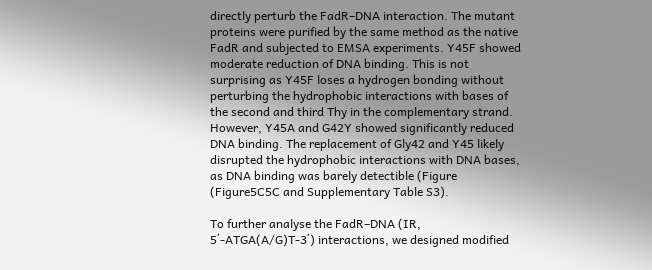directly perturb the FadR–DNA interaction. The mutant proteins were purified by the same method as the native FadR and subjected to EMSA experiments. Y45F showed moderate reduction of DNA binding. This is not surprising as Y45F loses a hydrogen bonding without perturbing the hydrophobic interactions with bases of the second and third Thy in the complementary strand. However, Y45A and G42Y showed significantly reduced DNA binding. The replacement of Gly42 and Y45 likely disrupted the hydrophobic interactions with DNA bases, as DNA binding was barely detectible (Figure (Figure5C5C and Supplementary Table S3).

To further analyse the FadR–DNA (IR, 5΄-ATGA(A/G)T-3΄) interactions, we designed modified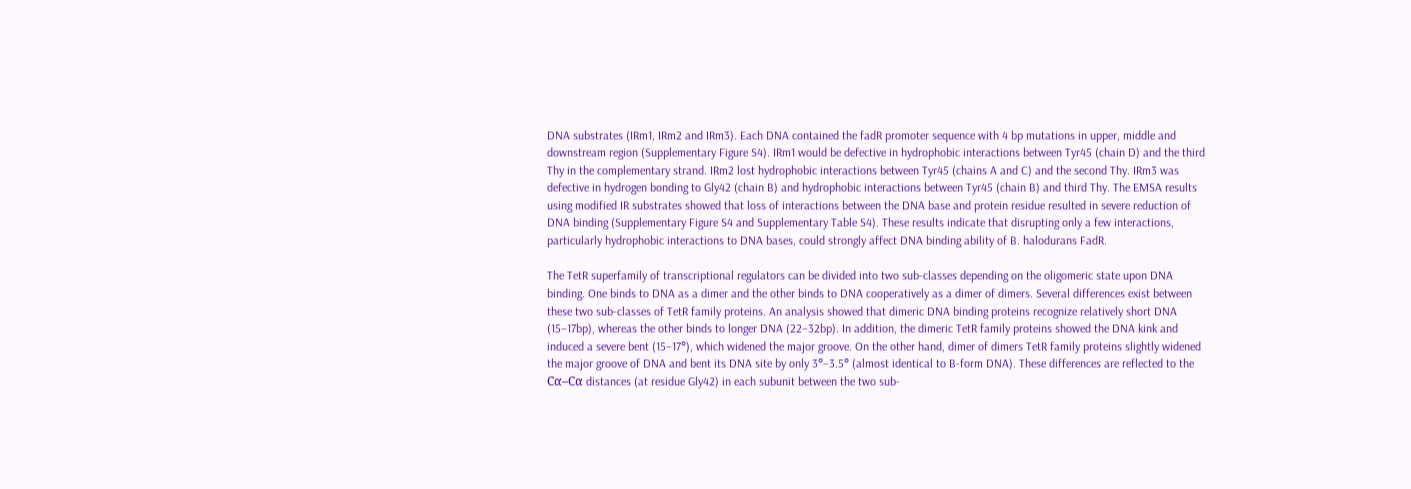DNA substrates (IRm1, IRm2 and IRm3). Each DNA contained the fadR promoter sequence with 4 bp mutations in upper, middle and downstream region (Supplementary Figure S4). IRm1 would be defective in hydrophobic interactions between Tyr45 (chain D) and the third Thy in the complementary strand. IRm2 lost hydrophobic interactions between Tyr45 (chains A and C) and the second Thy. IRm3 was defective in hydrogen bonding to Gly42 (chain B) and hydrophobic interactions between Tyr45 (chain B) and third Thy. The EMSA results using modified IR substrates showed that loss of interactions between the DNA base and protein residue resulted in severe reduction of DNA binding (Supplementary Figure S4 and Supplementary Table S4). These results indicate that disrupting only a few interactions, particularly hydrophobic interactions to DNA bases, could strongly affect DNA binding ability of B. halodurans FadR.

The TetR superfamily of transcriptional regulators can be divided into two sub-classes depending on the oligomeric state upon DNA binding. One binds to DNA as a dimer and the other binds to DNA cooperatively as a dimer of dimers. Several differences exist between these two sub-classes of TetR family proteins. An analysis showed that dimeric DNA binding proteins recognize relatively short DNA (15–17bp), whereas the other binds to longer DNA (22–32bp). In addition, the dimeric TetR family proteins showed the DNA kink and induced a severe bent (15–17°), which widened the major groove. On the other hand, dimer of dimers TetR family proteins slightly widened the major groove of DNA and bent its DNA site by only 3°–3.5° (almost identical to B-form DNA). These differences are reflected to the Cα–Cα distances (at residue Gly42) in each subunit between the two sub-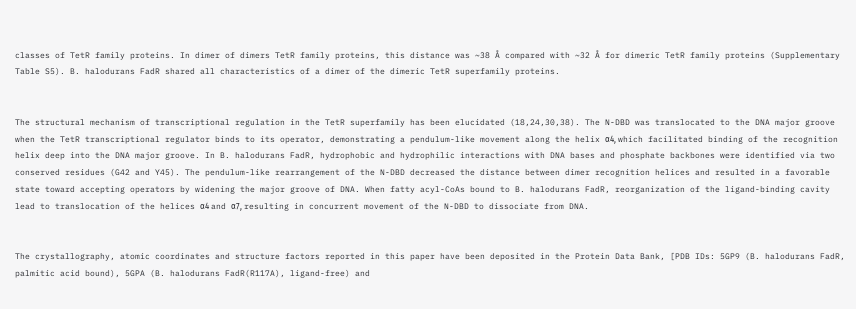classes of TetR family proteins. In dimer of dimers TetR family proteins, this distance was ~38 Å compared with ~32 Å for dimeric TetR family proteins (Supplementary Table S5). B. halodurans FadR shared all characteristics of a dimer of the dimeric TetR superfamily proteins.


The structural mechanism of transcriptional regulation in the TetR superfamily has been elucidated (18,24,30,38). The N-DBD was translocated to the DNA major groove when the TetR transcriptional regulator binds to its operator, demonstrating a pendulum-like movement along the helix α4, which facilitated binding of the recognition helix deep into the DNA major groove. In B. halodurans FadR, hydrophobic and hydrophilic interactions with DNA bases and phosphate backbones were identified via two conserved residues (G42 and Y45). The pendulum-like rearrangement of the N-DBD decreased the distance between dimer recognition helices and resulted in a favorable state toward accepting operators by widening the major groove of DNA. When fatty acyl-CoAs bound to B. halodurans FadR, reorganization of the ligand-binding cavity lead to translocation of the helices α4 and α7, resulting in concurrent movement of the N-DBD to dissociate from DNA.


The crystallography, atomic coordinates and structure factors reported in this paper have been deposited in the Protein Data Bank, [PDB IDs: 5GP9 (B. halodurans FadR, palmitic acid bound), 5GPA (B. halodurans FadR(R117A), ligand-free) and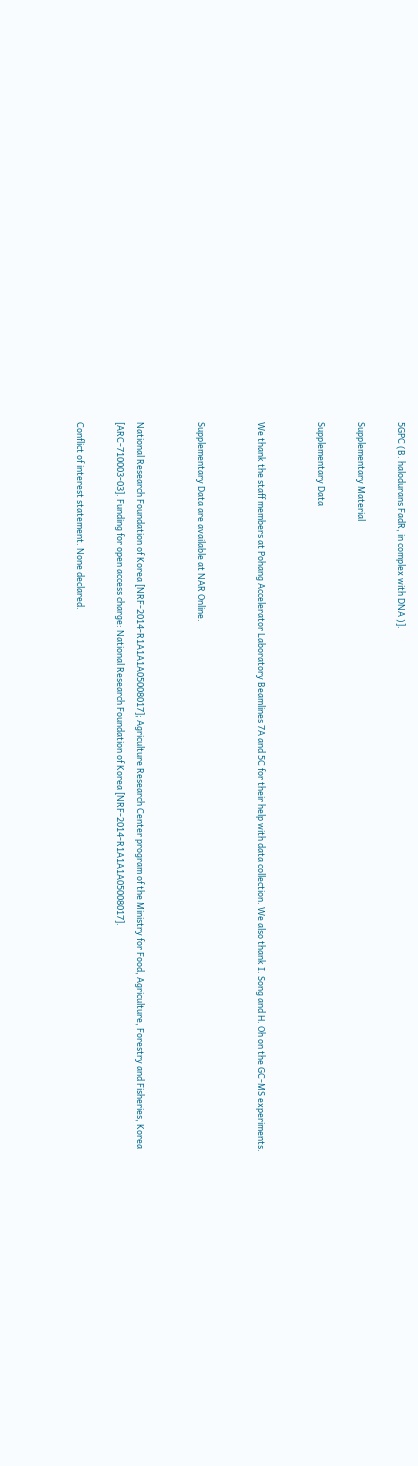5GPC (B. halodurans FadR, in complex with DNA )].

Supplementary Material

Supplementary Data


We thank the staff members at Pohang Accelerator Laboratory Beamlines 7A and 5C for their help with data collection. We also thank I. Song and H. Oh on the GC-MS experiments.


Supplementary Data are available at NAR Online.


National Research Foundation of Korea [NRF-2014-R1A1A1A05008017]; Agriculture Research Center program of the Ministry for Food, Agriculture, Forestry and Fisheries, Korea [ARC-710003-03]. Funding for open access charge: National Research Foundation of Korea [NRF-2014-R1A1A1A05008017].

Conflict of interest statement. None declared.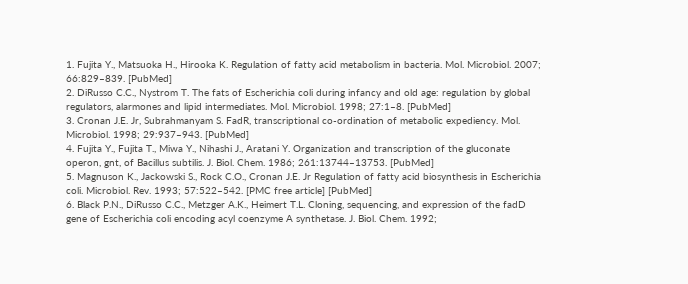1. Fujita Y., Matsuoka H., Hirooka K. Regulation of fatty acid metabolism in bacteria. Mol. Microbiol. 2007; 66:829–839. [PubMed]
2. DiRusso C.C., Nystrom T. The fats of Escherichia coli during infancy and old age: regulation by global regulators, alarmones and lipid intermediates. Mol. Microbiol. 1998; 27:1–8. [PubMed]
3. Cronan J.E. Jr, Subrahmanyam S. FadR, transcriptional co-ordination of metabolic expediency. Mol. Microbiol. 1998; 29:937–943. [PubMed]
4. Fujita Y., Fujita T., Miwa Y., Nihashi J., Aratani Y. Organization and transcription of the gluconate operon, gnt, of Bacillus subtilis. J. Biol. Chem. 1986; 261:13744–13753. [PubMed]
5. Magnuson K., Jackowski S., Rock C.O., Cronan J.E. Jr Regulation of fatty acid biosynthesis in Escherichia coli. Microbiol. Rev. 1993; 57:522–542. [PMC free article] [PubMed]
6. Black P.N., DiRusso C.C., Metzger A.K., Heimert T.L. Cloning, sequencing, and expression of the fadD gene of Escherichia coli encoding acyl coenzyme A synthetase. J. Biol. Chem. 1992;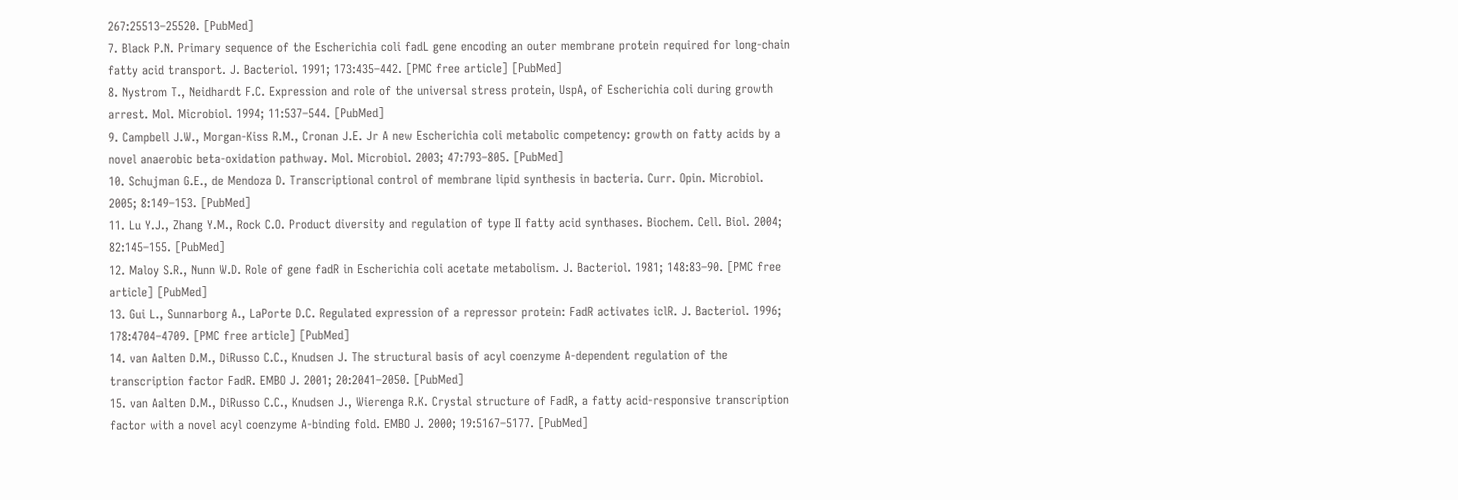267:25513–25520. [PubMed]
7. Black P.N. Primary sequence of the Escherichia coli fadL gene encoding an outer membrane protein required for long-chain fatty acid transport. J. Bacteriol. 1991; 173:435–442. [PMC free article] [PubMed]
8. Nystrom T., Neidhardt F.C. Expression and role of the universal stress protein, UspA, of Escherichia coli during growth arrest. Mol. Microbiol. 1994; 11:537–544. [PubMed]
9. Campbell J.W., Morgan-Kiss R.M., Cronan J.E. Jr A new Escherichia coli metabolic competency: growth on fatty acids by a novel anaerobic beta-oxidation pathway. Mol. Microbiol. 2003; 47:793–805. [PubMed]
10. Schujman G.E., de Mendoza D. Transcriptional control of membrane lipid synthesis in bacteria. Curr. Opin. Microbiol. 2005; 8:149–153. [PubMed]
11. Lu Y.J., Zhang Y.M., Rock C.O. Product diversity and regulation of type II fatty acid synthases. Biochem. Cell. Biol. 2004; 82:145–155. [PubMed]
12. Maloy S.R., Nunn W.D. Role of gene fadR in Escherichia coli acetate metabolism. J. Bacteriol. 1981; 148:83–90. [PMC free article] [PubMed]
13. Gui L., Sunnarborg A., LaPorte D.C. Regulated expression of a repressor protein: FadR activates iclR. J. Bacteriol. 1996; 178:4704–4709. [PMC free article] [PubMed]
14. van Aalten D.M., DiRusso C.C., Knudsen J. The structural basis of acyl coenzyme A-dependent regulation of the transcription factor FadR. EMBO J. 2001; 20:2041–2050. [PubMed]
15. van Aalten D.M., DiRusso C.C., Knudsen J., Wierenga R.K. Crystal structure of FadR, a fatty acid-responsive transcription factor with a novel acyl coenzyme A-binding fold. EMBO J. 2000; 19:5167–5177. [PubMed]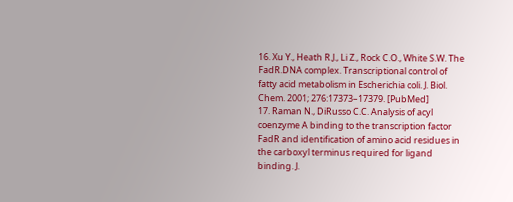16. Xu Y., Heath R.J., Li Z., Rock C.O., White S.W. The FadR.DNA complex. Transcriptional control of fatty acid metabolism in Escherichia coli. J. Biol. Chem. 2001; 276:17373–17379. [PubMed]
17. Raman N., DiRusso C.C. Analysis of acyl coenzyme A binding to the transcription factor FadR and identification of amino acid residues in the carboxyl terminus required for ligand binding. J.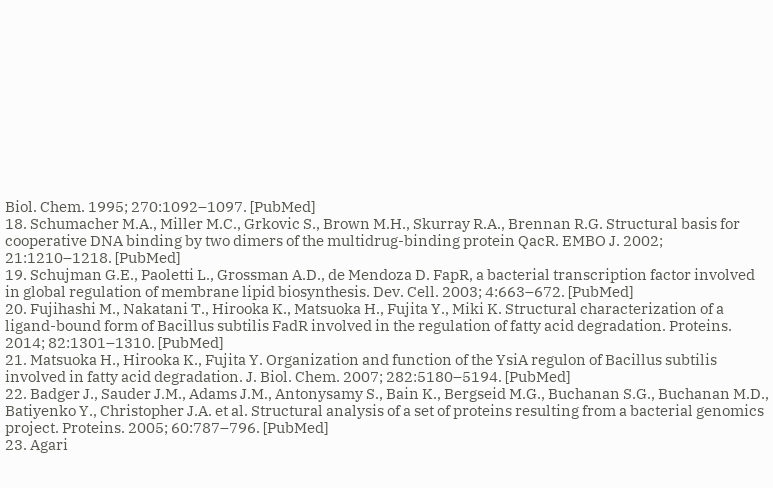Biol. Chem. 1995; 270:1092–1097. [PubMed]
18. Schumacher M.A., Miller M.C., Grkovic S., Brown M.H., Skurray R.A., Brennan R.G. Structural basis for cooperative DNA binding by two dimers of the multidrug-binding protein QacR. EMBO J. 2002; 21:1210–1218. [PubMed]
19. Schujman G.E., Paoletti L., Grossman A.D., de Mendoza D. FapR, a bacterial transcription factor involved in global regulation of membrane lipid biosynthesis. Dev. Cell. 2003; 4:663–672. [PubMed]
20. Fujihashi M., Nakatani T., Hirooka K., Matsuoka H., Fujita Y., Miki K. Structural characterization of a ligand-bound form of Bacillus subtilis FadR involved in the regulation of fatty acid degradation. Proteins. 2014; 82:1301–1310. [PubMed]
21. Matsuoka H., Hirooka K., Fujita Y. Organization and function of the YsiA regulon of Bacillus subtilis involved in fatty acid degradation. J. Biol. Chem. 2007; 282:5180–5194. [PubMed]
22. Badger J., Sauder J.M., Adams J.M., Antonysamy S., Bain K., Bergseid M.G., Buchanan S.G., Buchanan M.D., Batiyenko Y., Christopher J.A. et al. Structural analysis of a set of proteins resulting from a bacterial genomics project. Proteins. 2005; 60:787–796. [PubMed]
23. Agari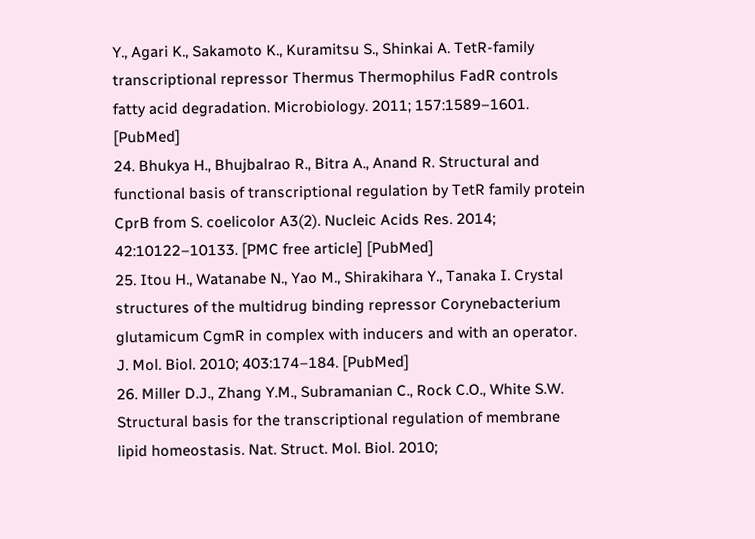Y., Agari K., Sakamoto K., Kuramitsu S., Shinkai A. TetR-family transcriptional repressor Thermus Thermophilus FadR controls fatty acid degradation. Microbiology. 2011; 157:1589–1601. [PubMed]
24. Bhukya H., Bhujbalrao R., Bitra A., Anand R. Structural and functional basis of transcriptional regulation by TetR family protein CprB from S. coelicolor A3(2). Nucleic Acids Res. 2014; 42:10122–10133. [PMC free article] [PubMed]
25. Itou H., Watanabe N., Yao M., Shirakihara Y., Tanaka I. Crystal structures of the multidrug binding repressor Corynebacterium glutamicum CgmR in complex with inducers and with an operator. J. Mol. Biol. 2010; 403:174–184. [PubMed]
26. Miller D.J., Zhang Y.M., Subramanian C., Rock C.O., White S.W. Structural basis for the transcriptional regulation of membrane lipid homeostasis. Nat. Struct. Mol. Biol. 2010;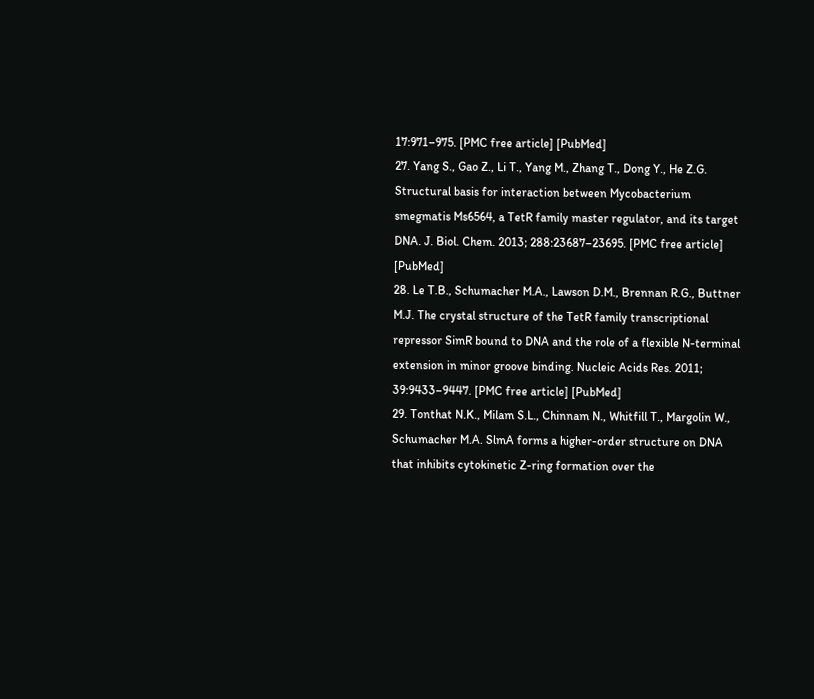17:971–975. [PMC free article] [PubMed]
27. Yang S., Gao Z., Li T., Yang M., Zhang T., Dong Y., He Z.G. Structural basis for interaction between Mycobacterium smegmatis Ms6564, a TetR family master regulator, and its target DNA. J. Biol. Chem. 2013; 288:23687–23695. [PMC free article] [PubMed]
28. Le T.B., Schumacher M.A., Lawson D.M., Brennan R.G., Buttner M.J. The crystal structure of the TetR family transcriptional repressor SimR bound to DNA and the role of a flexible N-terminal extension in minor groove binding. Nucleic Acids Res. 2011; 39:9433–9447. [PMC free article] [PubMed]
29. Tonthat N.K., Milam S.L., Chinnam N., Whitfill T., Margolin W., Schumacher M.A. SlmA forms a higher-order structure on DNA that inhibits cytokinetic Z-ring formation over the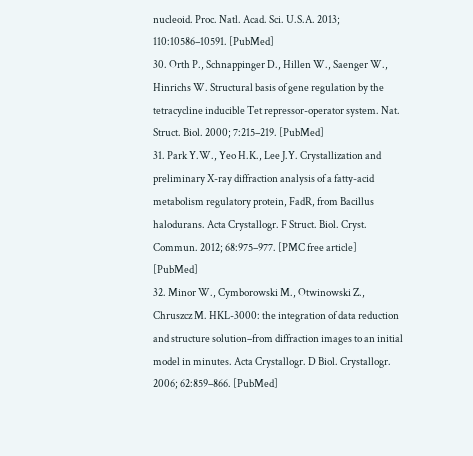nucleoid. Proc. Natl. Acad. Sci. U.S.A. 2013; 110:10586–10591. [PubMed]
30. Orth P., Schnappinger D., Hillen W., Saenger W., Hinrichs W. Structural basis of gene regulation by the tetracycline inducible Tet repressor-operator system. Nat. Struct. Biol. 2000; 7:215–219. [PubMed]
31. Park Y.W., Yeo H.K., Lee J.Y. Crystallization and preliminary X-ray diffraction analysis of a fatty-acid metabolism regulatory protein, FadR, from Bacillus halodurans. Acta Crystallogr. F Struct. Biol. Cryst. Commun. 2012; 68:975–977. [PMC free article] [PubMed]
32. Minor W., Cymborowski M., Otwinowski Z., Chruszcz M. HKL-3000: the integration of data reduction and structure solution–from diffraction images to an initial model in minutes. Acta Crystallogr. D Biol. Crystallogr. 2006; 62:859–866. [PubMed]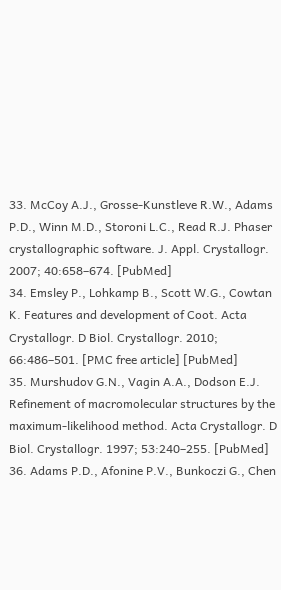33. McCoy A.J., Grosse-Kunstleve R.W., Adams P.D., Winn M.D., Storoni L.C., Read R.J. Phaser crystallographic software. J. Appl. Crystallogr. 2007; 40:658–674. [PubMed]
34. Emsley P., Lohkamp B., Scott W.G., Cowtan K. Features and development of Coot. Acta Crystallogr. D Biol. Crystallogr. 2010; 66:486–501. [PMC free article] [PubMed]
35. Murshudov G.N., Vagin A.A., Dodson E.J. Refinement of macromolecular structures by the maximum-likelihood method. Acta Crystallogr. D Biol. Crystallogr. 1997; 53:240–255. [PubMed]
36. Adams P.D., Afonine P.V., Bunkoczi G., Chen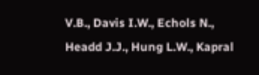V.B., Davis I.W., Echols N., Headd J.J., Hung L.W., Kapral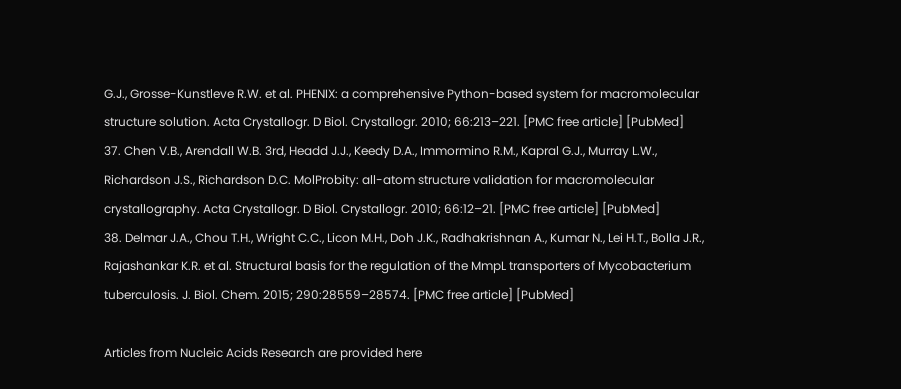G.J., Grosse-Kunstleve R.W. et al. PHENIX: a comprehensive Python-based system for macromolecular structure solution. Acta Crystallogr. D Biol. Crystallogr. 2010; 66:213–221. [PMC free article] [PubMed]
37. Chen V.B., Arendall W.B. 3rd, Headd J.J., Keedy D.A., Immormino R.M., Kapral G.J., Murray L.W., Richardson J.S., Richardson D.C. MolProbity: all-atom structure validation for macromolecular crystallography. Acta Crystallogr. D Biol. Crystallogr. 2010; 66:12–21. [PMC free article] [PubMed]
38. Delmar J.A., Chou T.H., Wright C.C., Licon M.H., Doh J.K., Radhakrishnan A., Kumar N., Lei H.T., Bolla J.R., Rajashankar K.R. et al. Structural basis for the regulation of the MmpL transporters of Mycobacterium tuberculosis. J. Biol. Chem. 2015; 290:28559–28574. [PMC free article] [PubMed]

Articles from Nucleic Acids Research are provided here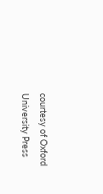courtesy of Oxford University Press